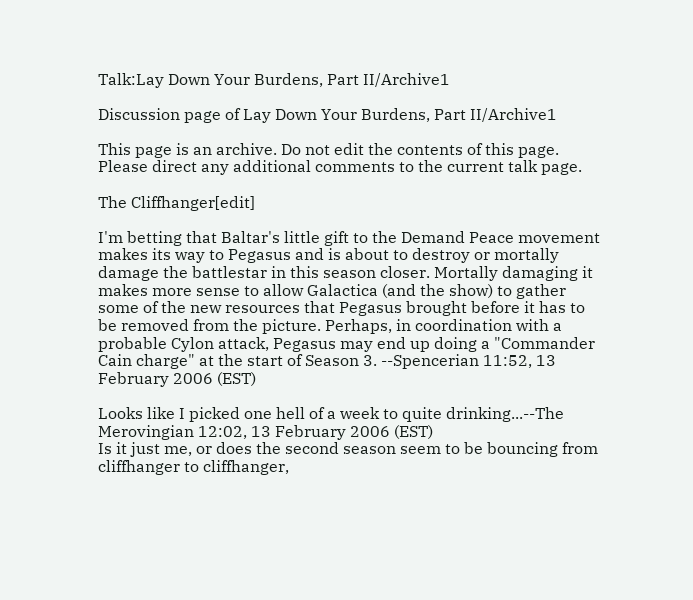Talk:Lay Down Your Burdens, Part II/Archive1

Discussion page of Lay Down Your Burdens, Part II/Archive1

This page is an archive. Do not edit the contents of this page. Please direct any additional comments to the current talk page.

The Cliffhanger[edit]

I'm betting that Baltar's little gift to the Demand Peace movement makes its way to Pegasus and is about to destroy or mortally damage the battlestar in this season closer. Mortally damaging it makes more sense to allow Galactica (and the show) to gather some of the new resources that Pegasus brought before it has to be removed from the picture. Perhaps, in coordination with a probable Cylon attack, Pegasus may end up doing a "Commander Cain charge" at the start of Season 3. --Spencerian 11:52, 13 February 2006 (EST)

Looks like I picked one hell of a week to quite drinking...--The Merovingian 12:02, 13 February 2006 (EST)
Is it just me, or does the second season seem to be bouncing from cliffhanger to cliffhanger,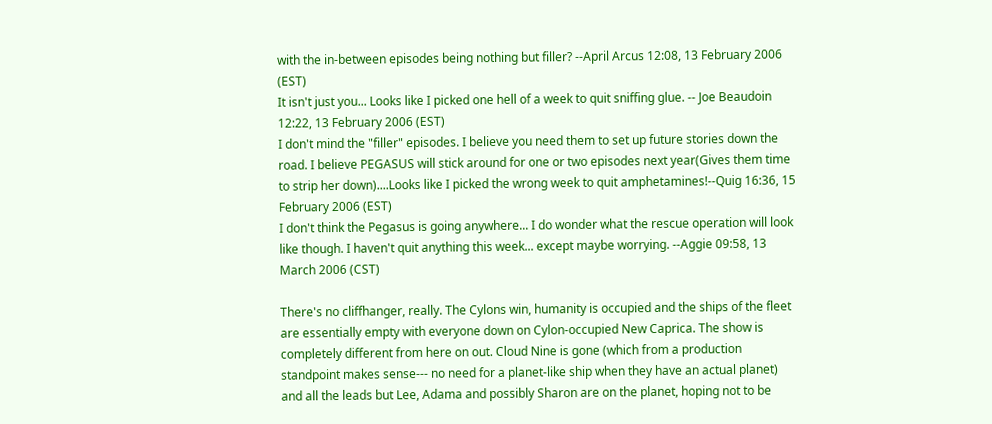with the in-between episodes being nothing but filler? --April Arcus 12:08, 13 February 2006 (EST)
It isn't just you... Looks like I picked one hell of a week to quit sniffing glue. -- Joe Beaudoin 12:22, 13 February 2006 (EST)
I don't mind the "filler" episodes. I believe you need them to set up future stories down the road. I believe PEGASUS will stick around for one or two episodes next year(Gives them time to strip her down)....Looks like I picked the wrong week to quit amphetamines!--Quig 16:36, 15 February 2006 (EST)
I don't think the Pegasus is going anywhere... I do wonder what the rescue operation will look like though. I haven't quit anything this week... except maybe worrying. --Aggie 09:58, 13 March 2006 (CST)

There's no cliffhanger, really. The Cylons win, humanity is occupied and the ships of the fleet are essentially empty with everyone down on Cylon-occupied New Caprica. The show is completely different from here on out. Cloud Nine is gone (which from a production standpoint makes sense--- no need for a planet-like ship when they have an actual planet) and all the leads but Lee, Adama and possibly Sharon are on the planet, hoping not to be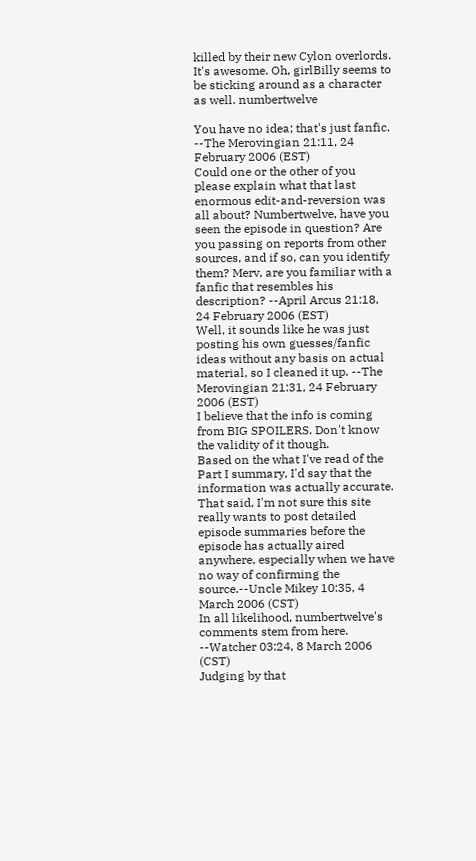killed by their new Cylon overlords. It's awesome. Oh, girlBilly seems to be sticking around as a character as well. numbertwelve

You have no idea; that's just fanfic. --The Merovingian 21:11, 24 February 2006 (EST)
Could one or the other of you please explain what that last enormous edit-and-reversion was all about? Numbertwelve, have you seen the episode in question? Are you passing on reports from other sources, and if so, can you identify them? Merv, are you familiar with a fanfic that resembles his description? --April Arcus 21:18, 24 February 2006 (EST)
Well, it sounds like he was just posting his own guesses/fanfic ideas without any basis on actual material, so I cleaned it up. --The Merovingian 21:31, 24 February 2006 (EST)
I believe that the info is coming from BIG SPOILERS. Don't know the validity of it though.
Based on the what I've read of the Part I summary, I'd say that the information was actually accurate. That said, I'm not sure this site really wants to post detailed episode summaries before the episode has actually aired anywhere, especially when we have no way of confirming the source.--Uncle Mikey 10:35, 4 March 2006 (CST)
In all likelihood, numbertwelve's comments stem from here. --Watcher 03:24, 8 March 2006 (CST)
Judging by that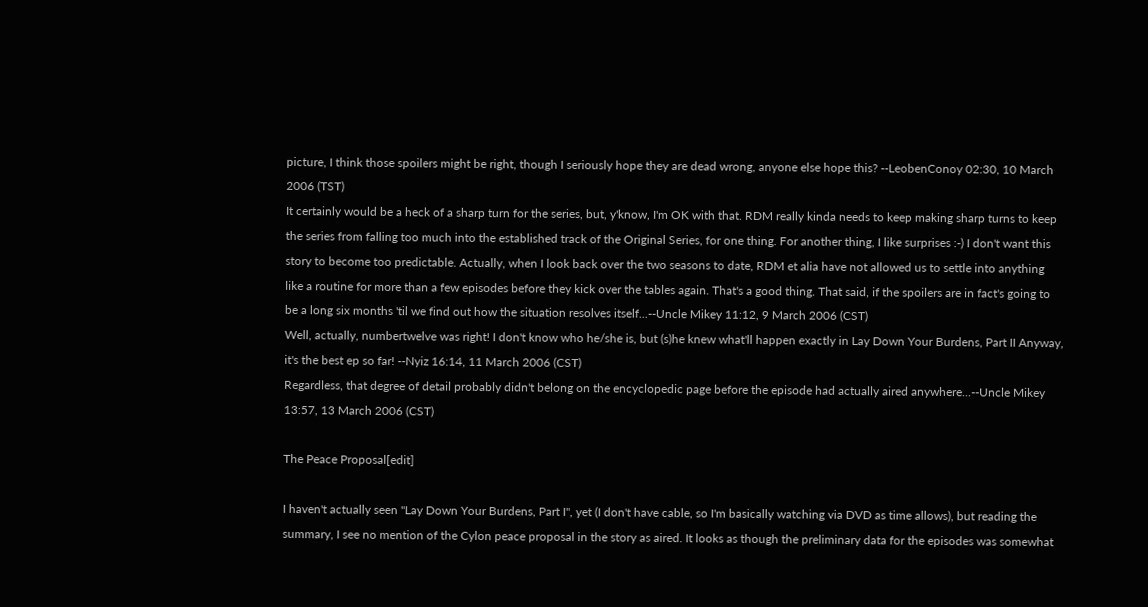picture, I think those spoilers might be right, though I seriously hope they are dead wrong, anyone else hope this? --LeobenConoy 02:30, 10 March 2006 (TST)
It certainly would be a heck of a sharp turn for the series, but, y'know, I'm OK with that. RDM really kinda needs to keep making sharp turns to keep the series from falling too much into the established track of the Original Series, for one thing. For another thing, I like surprises :-) I don't want this story to become too predictable. Actually, when I look back over the two seasons to date, RDM et alia have not allowed us to settle into anything like a routine for more than a few episodes before they kick over the tables again. That's a good thing. That said, if the spoilers are in fact's going to be a long six months 'til we find out how the situation resolves itself...--Uncle Mikey 11:12, 9 March 2006 (CST)
Well, actually, numbertwelve was right! I don't know who he/she is, but (s)he knew what'll happen exactly in Lay Down Your Burdens, Part II Anyway, it's the best ep so far! --Nyiz 16:14, 11 March 2006 (CST)
Regardless, that degree of detail probably didn't belong on the encyclopedic page before the episode had actually aired anywhere...--Uncle Mikey 13:57, 13 March 2006 (CST)

The Peace Proposal[edit]

I haven't actually seen "Lay Down Your Burdens, Part I", yet (I don't have cable, so I'm basically watching via DVD as time allows), but reading the summary, I see no mention of the Cylon peace proposal in the story as aired. It looks as though the preliminary data for the episodes was somewhat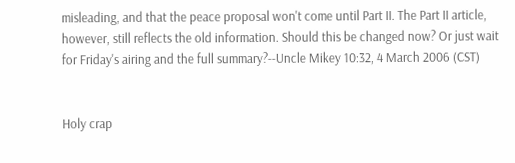misleading, and that the peace proposal won't come until Part II. The Part II article, however, still reflects the old information. Should this be changed now? Or just wait for Friday's airing and the full summary?--Uncle Mikey 10:32, 4 March 2006 (CST)


Holy crap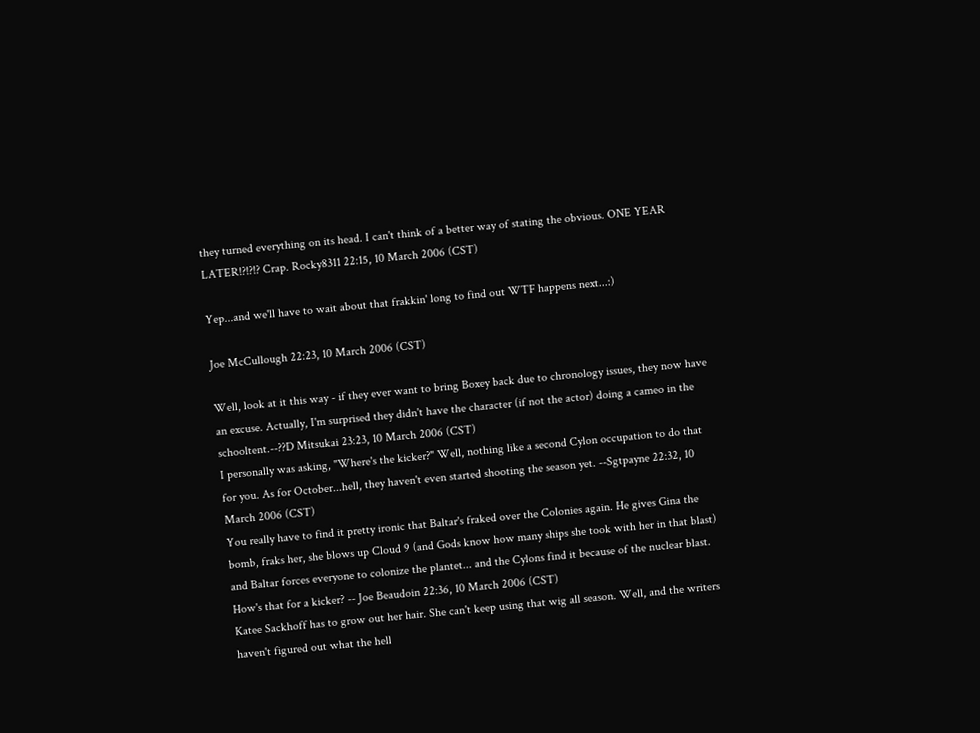they turned everything on its head. I can't think of a better way of stating the obvious. ONE YEAR LATER!?!?!? Crap. Rocky8311 22:15, 10 March 2006 (CST)

Yep...and we'll have to wait about that frakkin' long to find out WTF happens next...:)

Joe McCullough 22:23, 10 March 2006 (CST)

Well, look at it this way - if they ever want to bring Boxey back due to chronology issues, they now have an excuse. Actually, I'm surprised they didn't have the character (if not the actor) doing a cameo in the schooltent.--??D Mitsukai 23:23, 10 March 2006 (CST)
I personally was asking, "Where's the kicker?" Well, nothing like a second Cylon occupation to do that for you. As for October...hell, they haven't even started shooting the season yet. --Sgtpayne 22:32, 10 March 2006 (CST)
You really have to find it pretty ironic that Baltar's fraked over the Colonies again. He gives Gina the bomb, fraks her, she blows up Cloud 9 (and Gods know how many ships she took with her in that blast) and Baltar forces everyone to colonize the plantet... and the Cylons find it because of the nuclear blast. How's that for a kicker? -- Joe Beaudoin 22:36, 10 March 2006 (CST)
Katee Sackhoff has to grow out her hair. She can't keep using that wig all season. Well, and the writers haven't figured out what the hell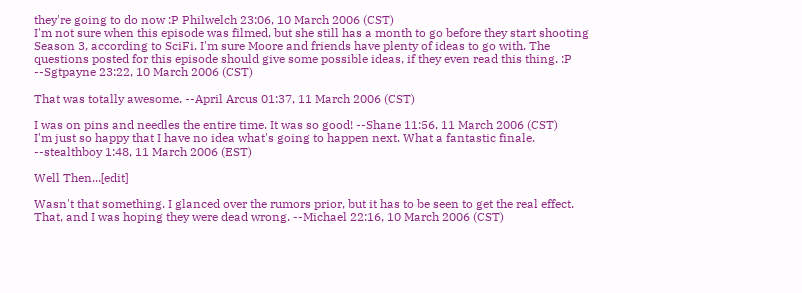they're going to do now :P Philwelch 23:06, 10 March 2006 (CST)
I'm not sure when this episode was filmed, but she still has a month to go before they start shooting Season 3, according to SciFi. I'm sure Moore and friends have plenty of ideas to go with. The questions posted for this episode should give some possible ideas, if they even read this thing. :P --Sgtpayne 23:22, 10 March 2006 (CST)

That was totally awesome. --April Arcus 01:37, 11 March 2006 (CST)

I was on pins and needles the entire time. It was so good! --Shane 11:56, 11 March 2006 (CST)
I'm just so happy that I have no idea what's going to happen next. What a fantastic finale. --stealthboy 1:48, 11 March 2006 (EST)

Well Then...[edit]

Wasn't that something. I glanced over the rumors prior, but it has to be seen to get the real effect. That, and I was hoping they were dead wrong. --Michael 22:16, 10 March 2006 (CST)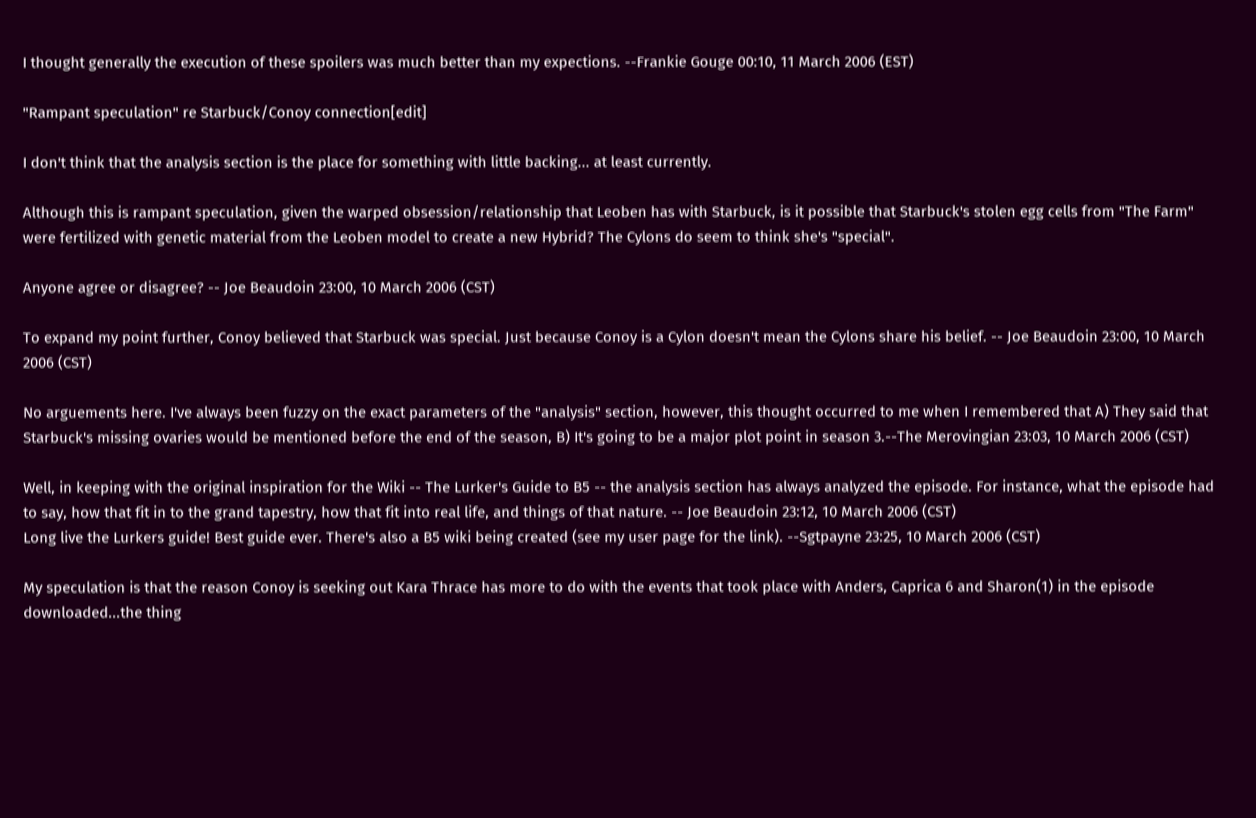I thought generally the execution of these spoilers was much better than my expections. --Frankie Gouge 00:10, 11 March 2006 (EST)

"Rampant speculation" re Starbuck/Conoy connection[edit]

I don't think that the analysis section is the place for something with little backing... at least currently.

Although this is rampant speculation, given the warped obsession/relationship that Leoben has with Starbuck, is it possible that Starbuck's stolen egg cells from "The Farm" were fertilized with genetic material from the Leoben model to create a new Hybrid? The Cylons do seem to think she's "special".

Anyone agree or disagree? -- Joe Beaudoin 23:00, 10 March 2006 (CST)

To expand my point further, Conoy believed that Starbuck was special. Just because Conoy is a Cylon doesn't mean the Cylons share his belief. -- Joe Beaudoin 23:00, 10 March 2006 (CST)

No arguements here. I've always been fuzzy on the exact parameters of the "analysis" section, however, this thought occurred to me when I remembered that A) They said that Starbuck's missing ovaries would be mentioned before the end of the season, B) It's going to be a major plot point in season 3.--The Merovingian 23:03, 10 March 2006 (CST)

Well, in keeping with the original inspiration for the Wiki -- The Lurker's Guide to B5 -- the analysis section has always analyzed the episode. For instance, what the episode had to say, how that fit in to the grand tapestry, how that fit into real life, and things of that nature. -- Joe Beaudoin 23:12, 10 March 2006 (CST)
Long live the Lurkers guide! Best guide ever. There's also a B5 wiki being created (see my user page for the link). --Sgtpayne 23:25, 10 March 2006 (CST)

My speculation is that the reason Conoy is seeking out Kara Thrace has more to do with the events that took place with Anders, Caprica 6 and Sharon(1) in the episode downloaded...the thing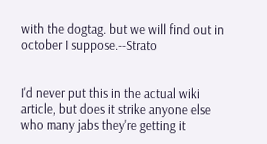with the dogtag. but we will find out in october I suppose.--Strato


I'd never put this in the actual wiki article, but does it strike anyone else who many jabs they're getting it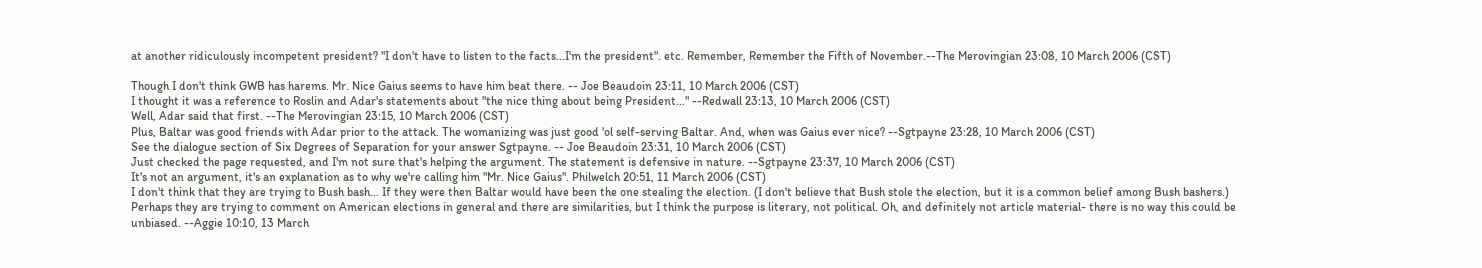at another ridiculously incompetent president? "I don't have to listen to the facts...I'm the president". etc. Remember, Remember the Fifth of November.--The Merovingian 23:08, 10 March 2006 (CST)

Though I don't think GWB has harems. Mr. Nice Gaius seems to have him beat there. -- Joe Beaudoin 23:11, 10 March 2006 (CST)
I thought it was a reference to Roslin and Adar's statements about "the nice thing about being President..." --Redwall 23:13, 10 March 2006 (CST)
Well, Adar said that first. --The Merovingian 23:15, 10 March 2006 (CST)
Plus, Baltar was good friends with Adar prior to the attack. The womanizing was just good 'ol self-serving Baltar. And, when was Gaius ever nice? --Sgtpayne 23:28, 10 March 2006 (CST)
See the dialogue section of Six Degrees of Separation for your answer Sgtpayne. -- Joe Beaudoin 23:31, 10 March 2006 (CST)
Just checked the page requested, and I'm not sure that's helping the argument. The statement is defensive in nature. --Sgtpayne 23:37, 10 March 2006 (CST)
It's not an argument, it's an explanation as to why we're calling him "Mr. Nice Gaius". Philwelch 20:51, 11 March 2006 (CST)
I don't think that they are trying to Bush bash... If they were then Baltar would have been the one stealing the election. (I don't believe that Bush stole the election, but it is a common belief among Bush bashers.) Perhaps they are trying to comment on American elections in general and there are similarities, but I think the purpose is literary, not political. Oh, and definitely not article material- there is no way this could be unbiased. --Aggie 10:10, 13 March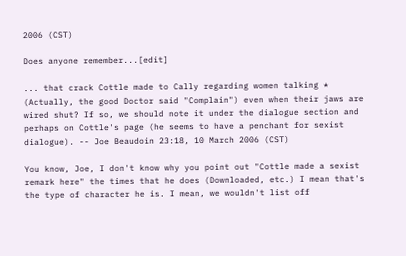2006 (CST)

Does anyone remember...[edit]

... that crack Cottle made to Cally regarding women talking * (Actually, the good Doctor said "Complain") even when their jaws are wired shut? If so, we should note it under the dialogue section and perhaps on Cottle's page (he seems to have a penchant for sexist dialogue). -- Joe Beaudoin 23:18, 10 March 2006 (CST)

You know, Joe, I don't know why you point out "Cottle made a sexist remark here" the times that he does (Downloaded, etc.) I mean that's the type of character he is. I mean, we wouldn't list off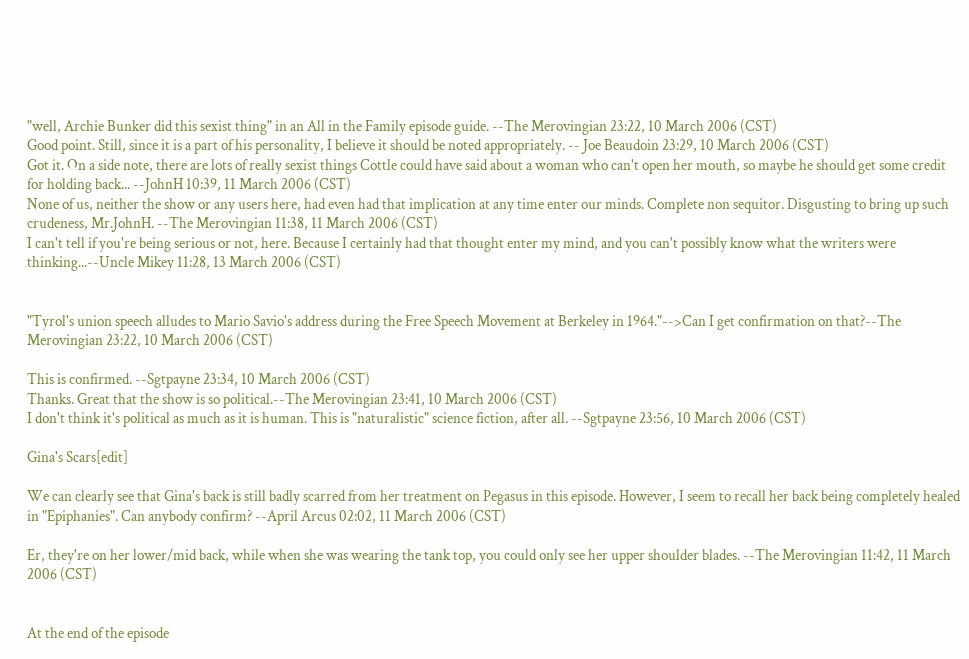"well, Archie Bunker did this sexist thing" in an All in the Family episode guide. --The Merovingian 23:22, 10 March 2006 (CST)
Good point. Still, since it is a part of his personality, I believe it should be noted appropriately. -- Joe Beaudoin 23:29, 10 March 2006 (CST)
Got it. On a side note, there are lots of really sexist things Cottle could have said about a woman who can't open her mouth, so maybe he should get some credit for holding back... --JohnH 10:39, 11 March 2006 (CST)
None of us, neither the show or any users here, had even had that implication at any time enter our minds. Complete non sequitor. Disgusting to bring up such crudeness, Mr.JohnH. --The Merovingian 11:38, 11 March 2006 (CST)
I can't tell if you're being serious or not, here. Because I certainly had that thought enter my mind, and you can't possibly know what the writers were thinking...--Uncle Mikey 11:28, 13 March 2006 (CST)


"Tyrol's union speech alludes to Mario Savio's address during the Free Speech Movement at Berkeley in 1964."-->Can I get confirmation on that?--The Merovingian 23:22, 10 March 2006 (CST)

This is confirmed. --Sgtpayne 23:34, 10 March 2006 (CST)
Thanks. Great that the show is so political.--The Merovingian 23:41, 10 March 2006 (CST)
I don't think it's political as much as it is human. This is "naturalistic" science fiction, after all. --Sgtpayne 23:56, 10 March 2006 (CST)

Gina's Scars[edit]

We can clearly see that Gina's back is still badly scarred from her treatment on Pegasus in this episode. However, I seem to recall her back being completely healed in "Epiphanies". Can anybody confirm? --April Arcus 02:02, 11 March 2006 (CST)

Er, they're on her lower/mid back, while when she was wearing the tank top, you could only see her upper shoulder blades. --The Merovingian 11:42, 11 March 2006 (CST)


At the end of the episode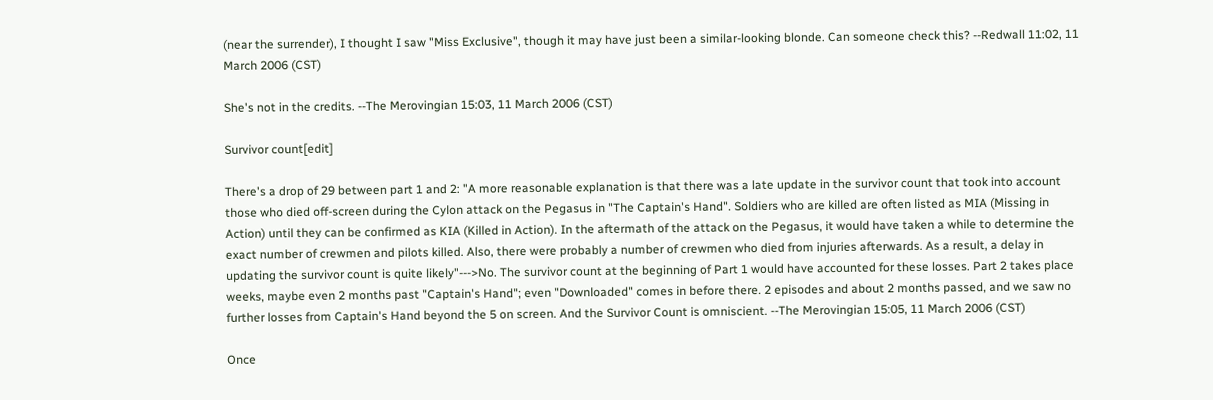(near the surrender), I thought I saw "Miss Exclusive", though it may have just been a similar-looking blonde. Can someone check this? --Redwall 11:02, 11 March 2006 (CST)

She's not in the credits. --The Merovingian 15:03, 11 March 2006 (CST)

Survivor count[edit]

There's a drop of 29 between part 1 and 2: "A more reasonable explanation is that there was a late update in the survivor count that took into account those who died off-screen during the Cylon attack on the Pegasus in "The Captain's Hand". Soldiers who are killed are often listed as MIA (Missing in Action) until they can be confirmed as KIA (Killed in Action). In the aftermath of the attack on the Pegasus, it would have taken a while to determine the exact number of crewmen and pilots killed. Also, there were probably a number of crewmen who died from injuries afterwards. As a result, a delay in updating the survivor count is quite likely"--->No. The survivor count at the beginning of Part 1 would have accounted for these losses. Part 2 takes place weeks, maybe even 2 months past "Captain's Hand"; even "Downloaded" comes in before there. 2 episodes and about 2 months passed, and we saw no further losses from Captain's Hand beyond the 5 on screen. And the Survivor Count is omniscient. --The Merovingian 15:05, 11 March 2006 (CST)

Once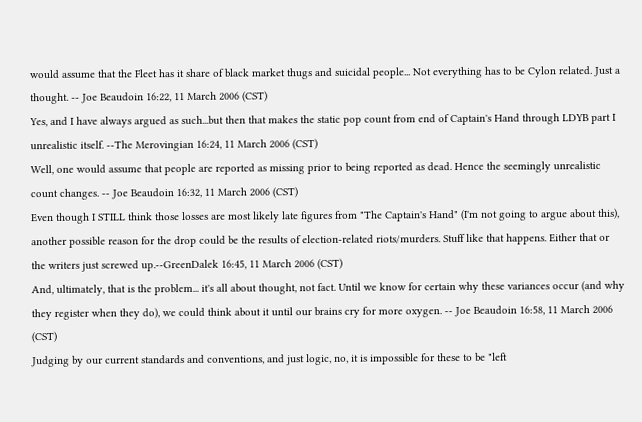would assume that the Fleet has it share of black market thugs and suicidal people... Not everything has to be Cylon related. Just a thought. -- Joe Beaudoin 16:22, 11 March 2006 (CST)
Yes, and I have always argued as such...but then that makes the static pop count from end of Captain's Hand through LDYB part I unrealistic itself. --The Merovingian 16:24, 11 March 2006 (CST)
Well, one would assume that people are reported as missing prior to being reported as dead. Hence the seemingly unrealistic count changes. -- Joe Beaudoin 16:32, 11 March 2006 (CST)
Even though I STILL think those losses are most likely late figures from "The Captain's Hand" (I'm not going to argue about this), another possible reason for the drop could be the results of election-related riots/murders. Stuff like that happens. Either that or the writers just screwed up.--GreenDalek 16:45, 11 March 2006 (CST)
And, ultimately, that is the problem... it's all about thought, not fact. Until we know for certain why these variances occur (and why they register when they do), we could think about it until our brains cry for more oxygen. -- Joe Beaudoin 16:58, 11 March 2006 (CST)
Judging by our current standards and conventions, and just logic, no, it is impossible for these to be "left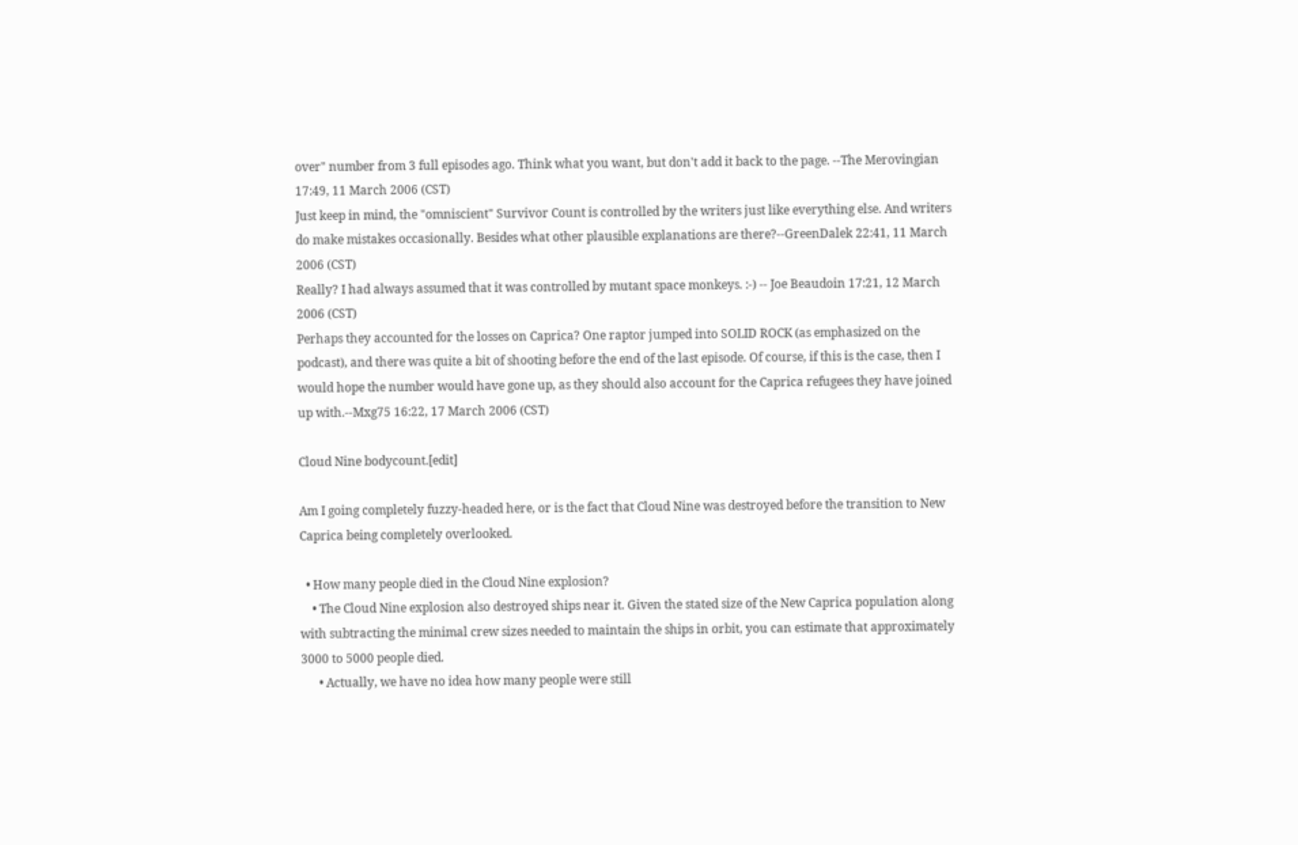over" number from 3 full episodes ago. Think what you want, but don't add it back to the page. --The Merovingian 17:49, 11 March 2006 (CST)
Just keep in mind, the "omniscient" Survivor Count is controlled by the writers just like everything else. And writers do make mistakes occasionally. Besides what other plausible explanations are there?--GreenDalek 22:41, 11 March 2006 (CST)
Really? I had always assumed that it was controlled by mutant space monkeys. :-) -- Joe Beaudoin 17:21, 12 March 2006 (CST)
Perhaps they accounted for the losses on Caprica? One raptor jumped into SOLID ROCK (as emphasized on the podcast), and there was quite a bit of shooting before the end of the last episode. Of course, if this is the case, then I would hope the number would have gone up, as they should also account for the Caprica refugees they have joined up with.--Mxg75 16:22, 17 March 2006 (CST)

Cloud Nine bodycount.[edit]

Am I going completely fuzzy-headed here, or is the fact that Cloud Nine was destroyed before the transition to New Caprica being completely overlooked.

  • How many people died in the Cloud Nine explosion?
    • The Cloud Nine explosion also destroyed ships near it. Given the stated size of the New Caprica population along with subtracting the minimal crew sizes needed to maintain the ships in orbit, you can estimate that approximately 3000 to 5000 people died.
      • Actually, we have no idea how many people were still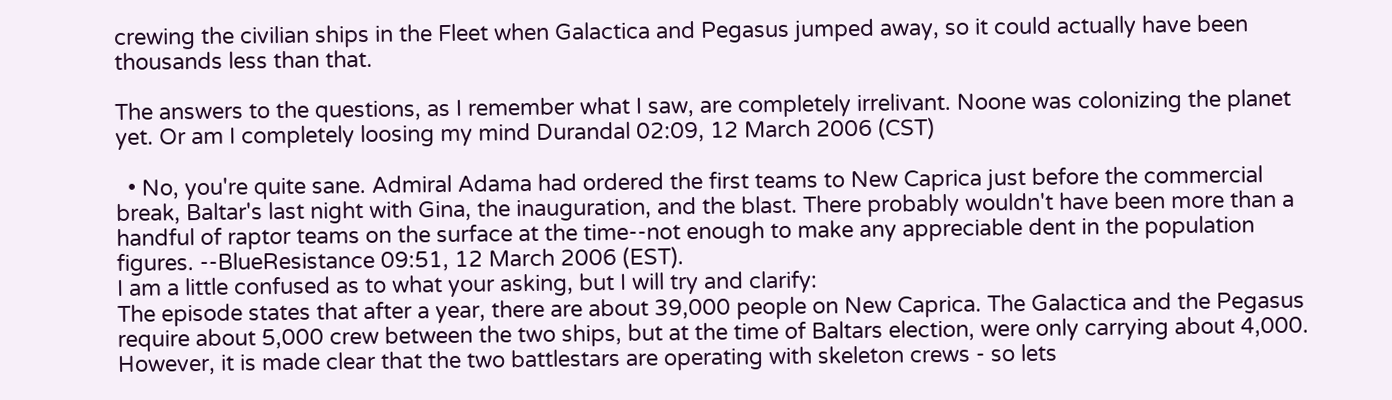crewing the civilian ships in the Fleet when Galactica and Pegasus jumped away, so it could actually have been thousands less than that.

The answers to the questions, as I remember what I saw, are completely irrelivant. Noone was colonizing the planet yet. Or am I completely loosing my mind Durandal 02:09, 12 March 2006 (CST)

  • No, you're quite sane. Admiral Adama had ordered the first teams to New Caprica just before the commercial break, Baltar's last night with Gina, the inauguration, and the blast. There probably wouldn't have been more than a handful of raptor teams on the surface at the time--not enough to make any appreciable dent in the population figures. --BlueResistance 09:51, 12 March 2006 (EST).
I am a little confused as to what your asking, but I will try and clarify:
The episode states that after a year, there are about 39,000 people on New Caprica. The Galactica and the Pegasus require about 5,000 crew between the two ships, but at the time of Baltars election, were only carrying about 4,000. However, it is made clear that the two battlestars are operating with skeleton crews - so lets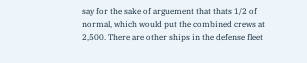say for the sake of arguement that thats 1/2 of normal, which would put the combined crews at 2,500. There are other ships in the defense fleet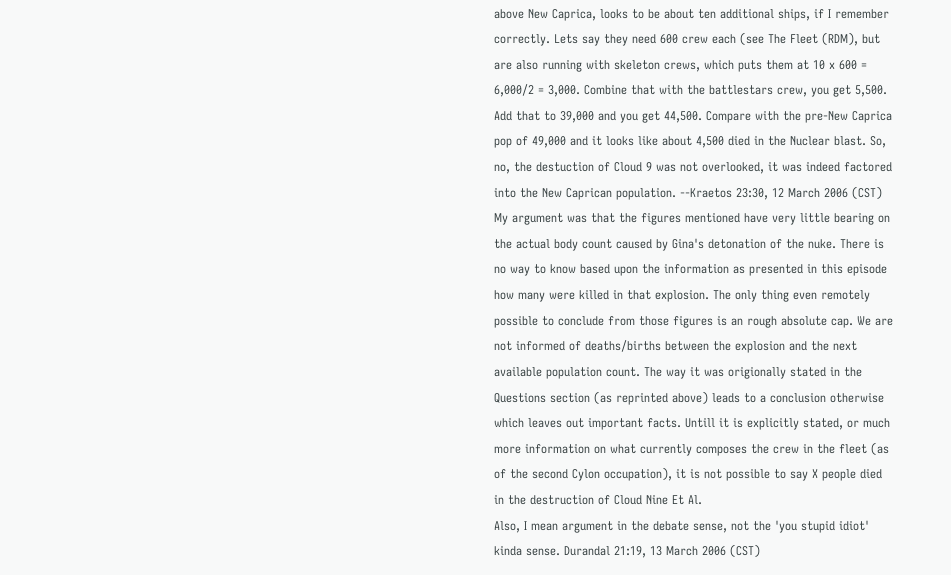above New Caprica, looks to be about ten additional ships, if I remember correctly. Lets say they need 600 crew each (see The Fleet (RDM), but are also running with skeleton crews, which puts them at 10 x 600 = 6,000/2 = 3,000. Combine that with the battlestars crew, you get 5,500. Add that to 39,000 and you get 44,500. Compare with the pre-New Caprica pop of 49,000 and it looks like about 4,500 died in the Nuclear blast. So, no, the destuction of Cloud 9 was not overlooked, it was indeed factored into the New Caprican population. --Kraetos 23:30, 12 March 2006 (CST)
My argument was that the figures mentioned have very little bearing on the actual body count caused by Gina's detonation of the nuke. There is no way to know based upon the information as presented in this episode how many were killed in that explosion. The only thing even remotely possible to conclude from those figures is an rough absolute cap. We are not informed of deaths/births between the explosion and the next available population count. The way it was origionally stated in the Questions section (as reprinted above) leads to a conclusion otherwise which leaves out important facts. Untill it is explicitly stated, or much more information on what currently composes the crew in the fleet (as of the second Cylon occupation), it is not possible to say X people died in the destruction of Cloud Nine Et Al.
Also, I mean argument in the debate sense, not the 'you stupid idiot' kinda sense. Durandal 21:19, 13 March 2006 (CST)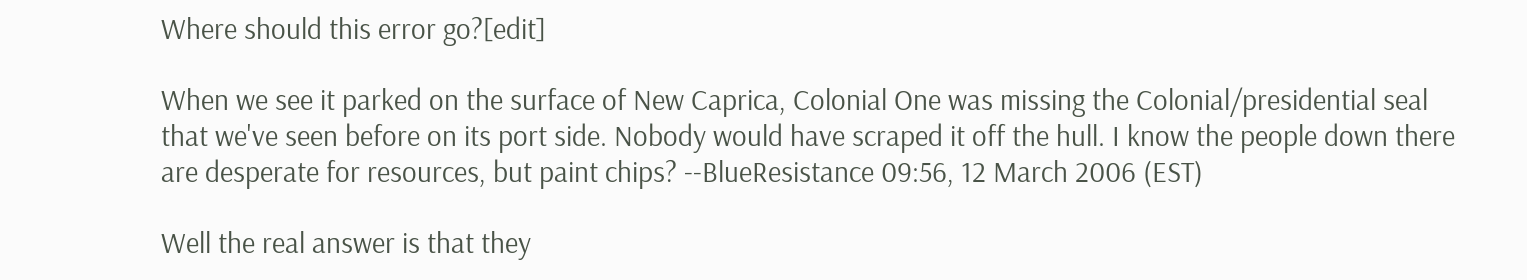Where should this error go?[edit]

When we see it parked on the surface of New Caprica, Colonial One was missing the Colonial/presidential seal that we've seen before on its port side. Nobody would have scraped it off the hull. I know the people down there are desperate for resources, but paint chips? --BlueResistance 09:56, 12 March 2006 (EST)

Well the real answer is that they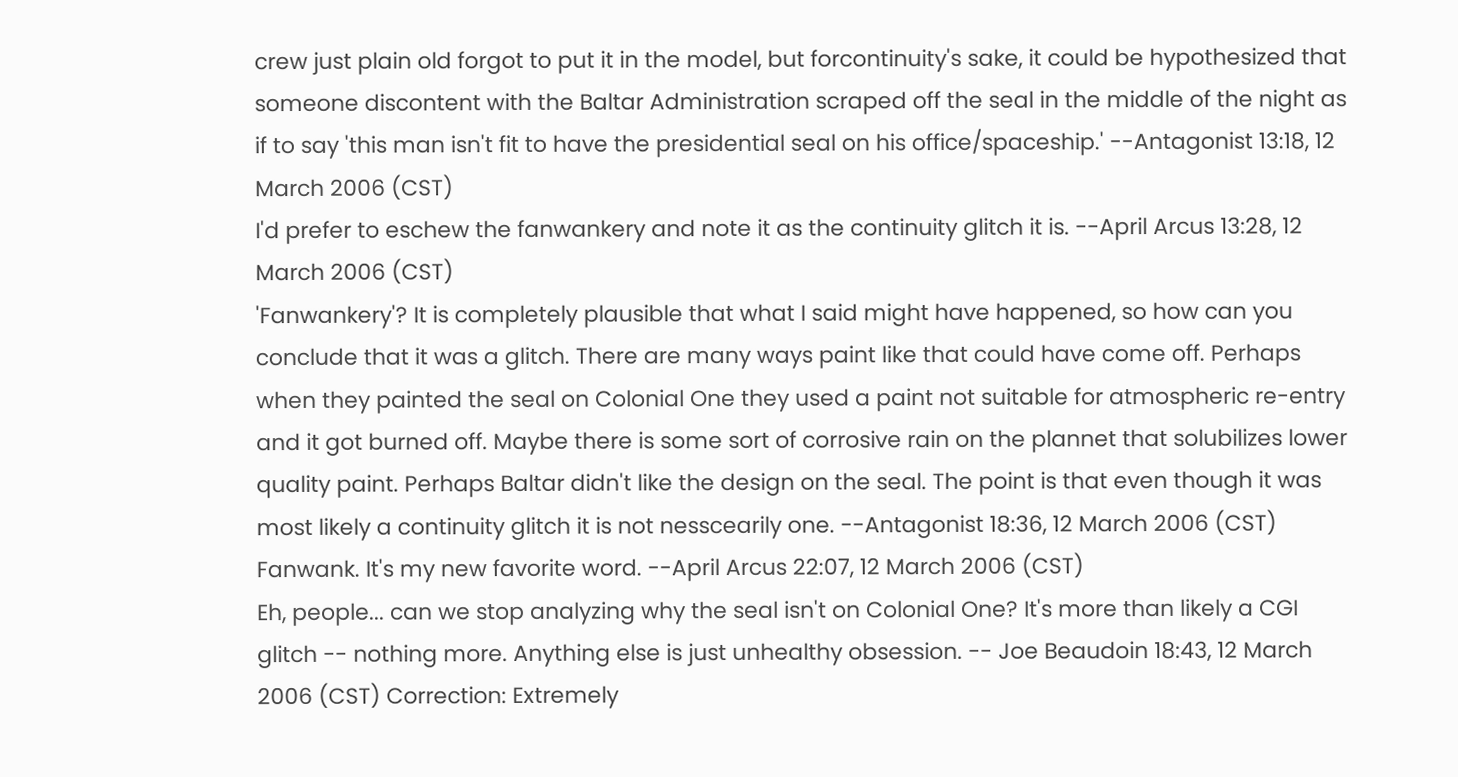crew just plain old forgot to put it in the model, but forcontinuity's sake, it could be hypothesized that someone discontent with the Baltar Administration scraped off the seal in the middle of the night as if to say 'this man isn't fit to have the presidential seal on his office/spaceship.' --Antagonist 13:18, 12 March 2006 (CST)
I'd prefer to eschew the fanwankery and note it as the continuity glitch it is. --April Arcus 13:28, 12 March 2006 (CST)
'Fanwankery'? It is completely plausible that what I said might have happened, so how can you conclude that it was a glitch. There are many ways paint like that could have come off. Perhaps when they painted the seal on Colonial One they used a paint not suitable for atmospheric re-entry and it got burned off. Maybe there is some sort of corrosive rain on the plannet that solubilizes lower quality paint. Perhaps Baltar didn't like the design on the seal. The point is that even though it was most likely a continuity glitch it is not nesscearily one. --Antagonist 18:36, 12 March 2006 (CST)
Fanwank. It's my new favorite word. --April Arcus 22:07, 12 March 2006 (CST)
Eh, people... can we stop analyzing why the seal isn't on Colonial One? It's more than likely a CGI glitch -- nothing more. Anything else is just unhealthy obsession. -- Joe Beaudoin 18:43, 12 March 2006 (CST) Correction: Extremely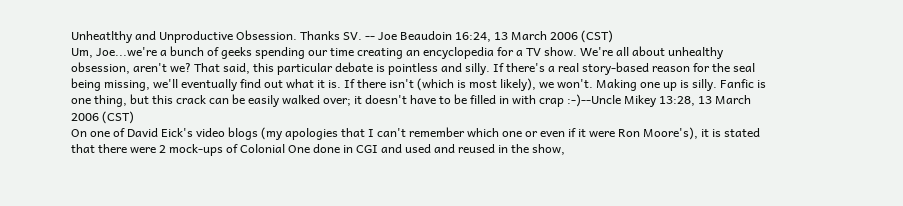Unheatlthy and Unproductive Obsession. Thanks SV. -- Joe Beaudoin 16:24, 13 March 2006 (CST)
Um, Joe...we're a bunch of geeks spending our time creating an encyclopedia for a TV show. We're all about unhealthy obsession, aren't we? That said, this particular debate is pointless and silly. If there's a real story-based reason for the seal being missing, we'll eventually find out what it is. If there isn't (which is most likely), we won't. Making one up is silly. Fanfic is one thing, but this crack can be easily walked over; it doesn't have to be filled in with crap :-)--Uncle Mikey 13:28, 13 March 2006 (CST)
On one of David Eick's video blogs (my apologies that I can't remember which one or even if it were Ron Moore's), it is stated that there were 2 mock-ups of Colonial One done in CGI and used and reused in the show,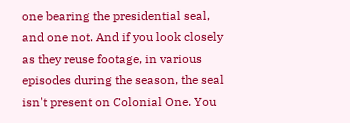one bearing the presidential seal, and one not. And if you look closely as they reuse footage, in various episodes during the season, the seal isn't present on Colonial One. You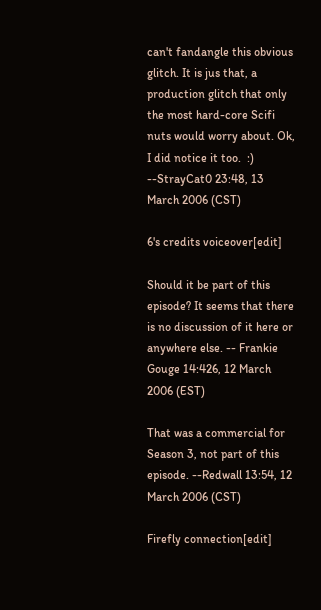can't fandangle this obvious glitch. It is jus that, a production glitch that only the most hard-core Scifi nuts would worry about. Ok, I did notice it too.  :) --StrayCat0 23:48, 13 March 2006 (CST)

6's credits voiceover[edit]

Should it be part of this episode? It seems that there is no discussion of it here or anywhere else. -- Frankie Gouge 14:426, 12 March 2006 (EST)

That was a commercial for Season 3, not part of this episode. --Redwall 13:54, 12 March 2006 (CST)

Firefly connection[edit]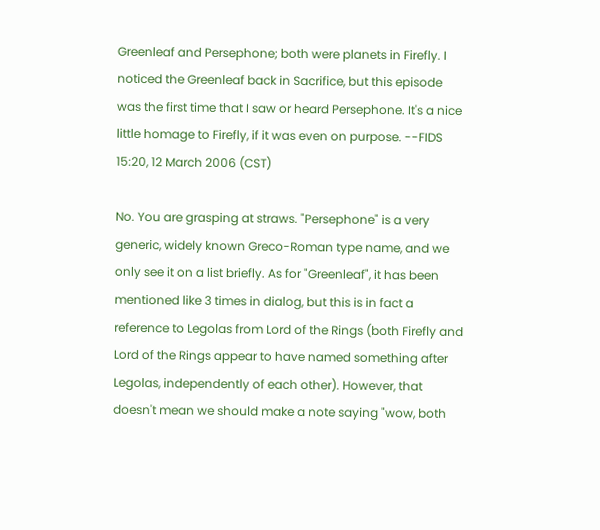Greenleaf and Persephone; both were planets in Firefly. I noticed the Greenleaf back in Sacrifice, but this episode was the first time that I saw or heard Persephone. It's a nice little homage to Firefly, if it was even on purpose. --FIDS 15:20, 12 March 2006 (CST)

No. You are grasping at straws. "Persephone" is a very generic, widely known Greco-Roman type name, and we only see it on a list briefly. As for "Greenleaf", it has been mentioned like 3 times in dialog, but this is in fact a reference to Legolas from Lord of the Rings (both Firefly and Lord of the Rings appear to have named something after Legolas, independently of each other). However, that doesn't mean we should make a note saying "wow, both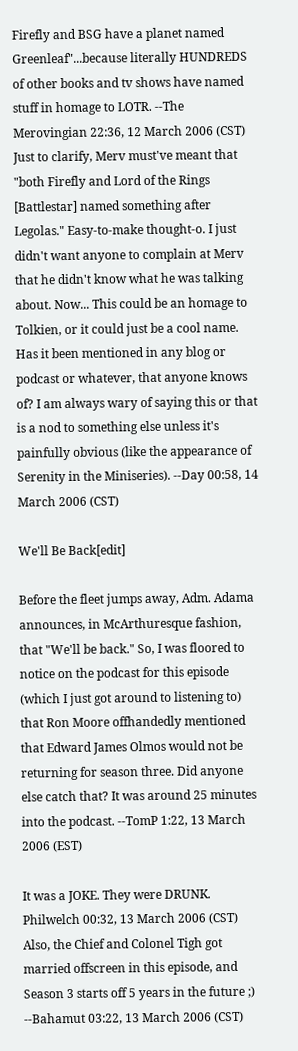Firefly and BSG have a planet named Greenleaf"...because literally HUNDREDS of other books and tv shows have named stuff in homage to LOTR. --The Merovingian 22:36, 12 March 2006 (CST)
Just to clarify, Merv must've meant that "both Firefly and Lord of the Rings [Battlestar] named something after Legolas." Easy-to-make thought-o. I just didn't want anyone to complain at Merv that he didn't know what he was talking about. Now... This could be an homage to Tolkien, or it could just be a cool name. Has it been mentioned in any blog or podcast or whatever, that anyone knows of? I am always wary of saying this or that is a nod to something else unless it's painfully obvious (like the appearance of Serenity in the Miniseries). --Day 00:58, 14 March 2006 (CST)

We'll Be Back[edit]

Before the fleet jumps away, Adm. Adama announces, in McArthuresque fashion, that "We'll be back." So, I was floored to notice on the podcast for this episode (which I just got around to listening to) that Ron Moore offhandedly mentioned that Edward James Olmos would not be returning for season three. Did anyone else catch that? It was around 25 minutes into the podcast. --TomP 1:22, 13 March 2006 (EST)

It was a JOKE. They were DRUNK. Philwelch 00:32, 13 March 2006 (CST)
Also, the Chief and Colonel Tigh got married offscreen in this episode, and Season 3 starts off 5 years in the future ;) --Bahamut 03:22, 13 March 2006 (CST)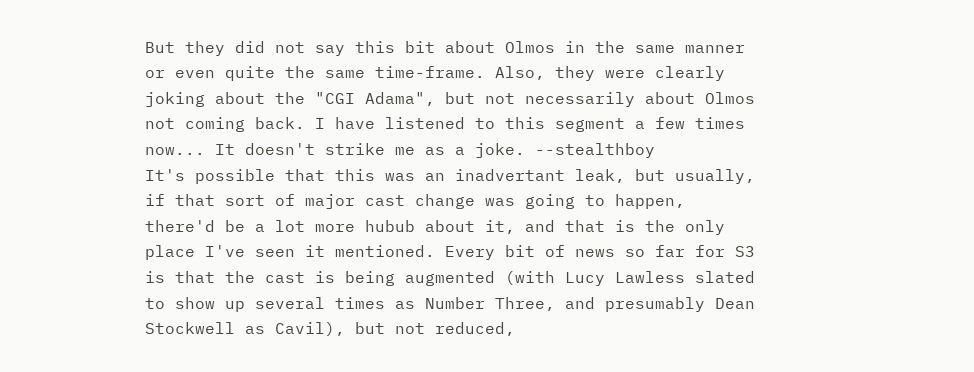But they did not say this bit about Olmos in the same manner or even quite the same time-frame. Also, they were clearly joking about the "CGI Adama", but not necessarily about Olmos not coming back. I have listened to this segment a few times now... It doesn't strike me as a joke. --stealthboy
It's possible that this was an inadvertant leak, but usually, if that sort of major cast change was going to happen, there'd be a lot more hubub about it, and that is the only place I've seen it mentioned. Every bit of news so far for S3 is that the cast is being augmented (with Lucy Lawless slated to show up several times as Number Three, and presumably Dean Stockwell as Cavil), but not reduced,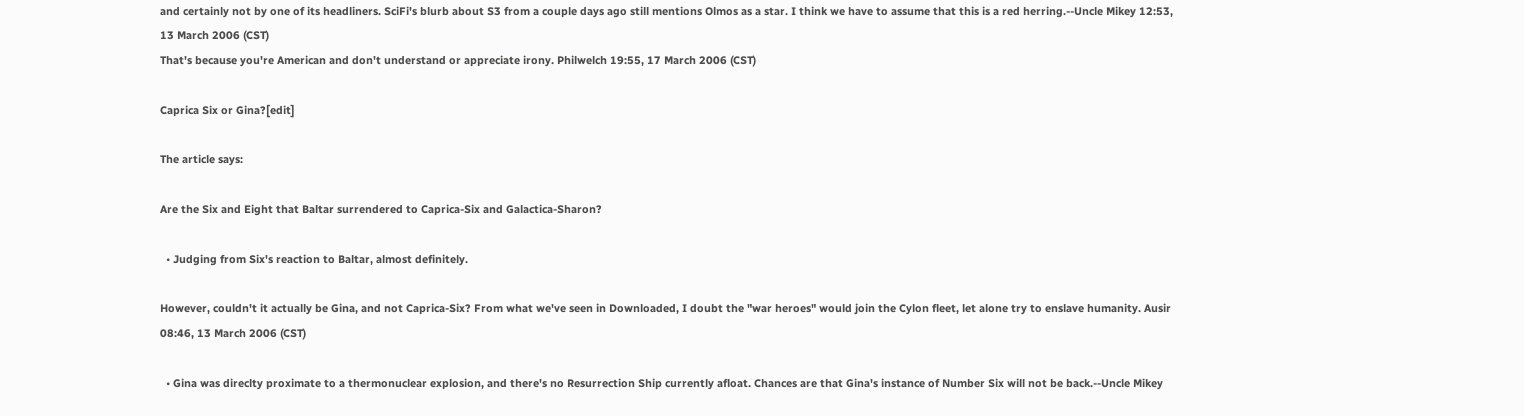and certainly not by one of its headliners. SciFi's blurb about S3 from a couple days ago still mentions Olmos as a star. I think we have to assume that this is a red herring.--Uncle Mikey 12:53, 13 March 2006 (CST)
That's because you're American and don't understand or appreciate irony. Philwelch 19:55, 17 March 2006 (CST)

Caprica Six or Gina?[edit]

The article says:

Are the Six and Eight that Baltar surrendered to Caprica-Six and Galactica-Sharon?

  • Judging from Six's reaction to Baltar, almost definitely.

However, couldn't it actually be Gina, and not Caprica-Six? From what we've seen in Downloaded, I doubt the "war heroes" would join the Cylon fleet, let alone try to enslave humanity. Ausir 08:46, 13 March 2006 (CST)

  • Gina was direclty proximate to a thermonuclear explosion, and there's no Resurrection Ship currently afloat. Chances are that Gina's instance of Number Six will not be back.--Uncle Mikey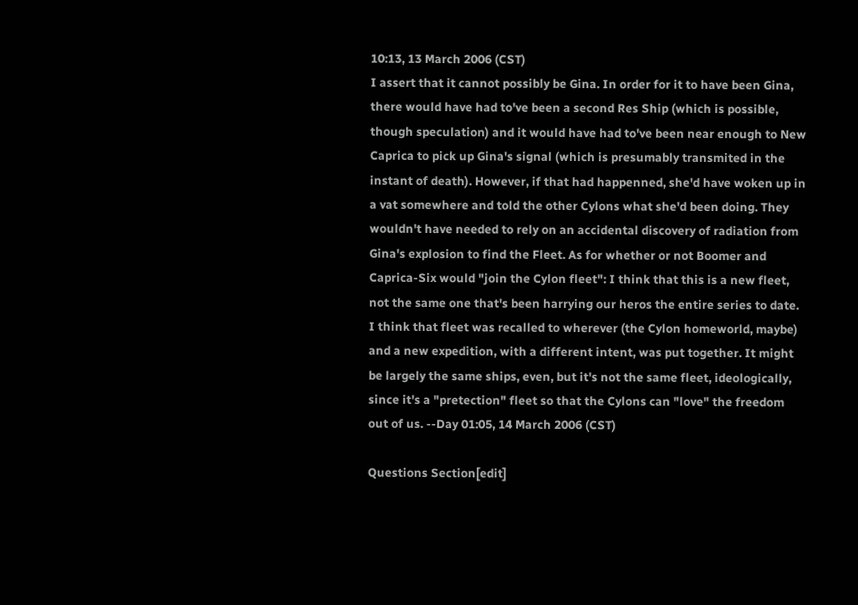10:13, 13 March 2006 (CST)
I assert that it cannot possibly be Gina. In order for it to have been Gina, there would have had to've been a second Res Ship (which is possible, though speculation) and it would have had to've been near enough to New Caprica to pick up Gina's signal (which is presumably transmited in the instant of death). However, if that had happenned, she'd have woken up in a vat somewhere and told the other Cylons what she'd been doing. They wouldn't have needed to rely on an accidental discovery of radiation from Gina's explosion to find the Fleet. As for whether or not Boomer and Caprica-Six would "join the Cylon fleet": I think that this is a new fleet, not the same one that's been harrying our heros the entire series to date. I think that fleet was recalled to wherever (the Cylon homeworld, maybe) and a new expedition, with a different intent, was put together. It might be largely the same ships, even, but it's not the same fleet, ideologically, since it's a "pretection" fleet so that the Cylons can "love" the freedom out of us. --Day 01:05, 14 March 2006 (CST)

Questions Section[edit]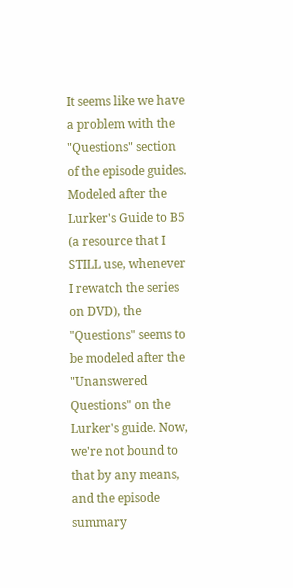It seems like we have a problem with the "Questions" section of the episode guides. Modeled after the Lurker's Guide to B5 (a resource that I STILL use, whenever I rewatch the series on DVD), the "Questions" seems to be modeled after the "Unanswered Questions" on the Lurker's guide. Now, we're not bound to that by any means, and the episode summary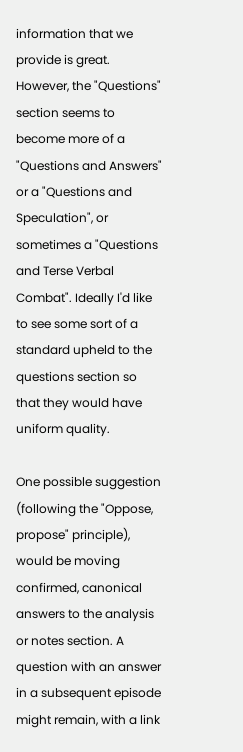information that we provide is great. However, the "Questions" section seems to become more of a "Questions and Answers" or a "Questions and Speculation", or sometimes a "Questions and Terse Verbal Combat". Ideally I'd like to see some sort of a standard upheld to the questions section so that they would have uniform quality.

One possible suggestion (following the "Oppose, propose" principle), would be moving confirmed, canonical answers to the analysis or notes section. A question with an answer in a subsequent episode might remain, with a link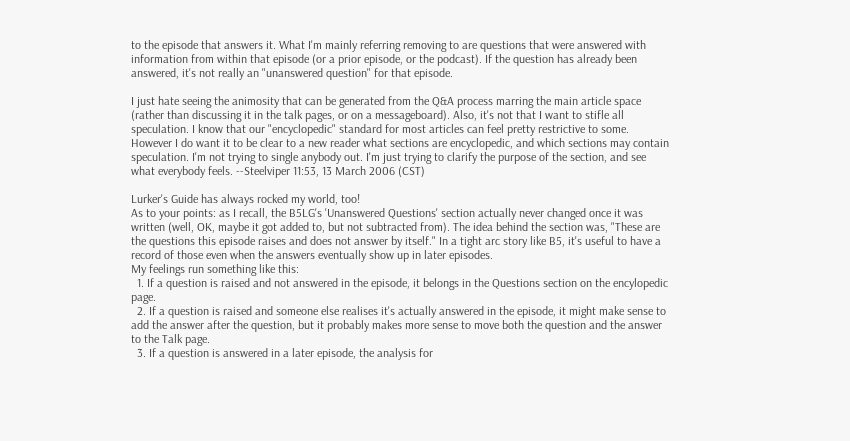to the episode that answers it. What I'm mainly referring removing to are questions that were answered with information from within that episode (or a prior episode, or the podcast). If the question has already been answered, it's not really an "unanswered question" for that episode.

I just hate seeing the animosity that can be generated from the Q&A process marring the main article space (rather than discussing it in the talk pages, or on a messageboard). Also, it's not that I want to stifle all speculation. I know that our "encyclopedic" standard for most articles can feel pretty restrictive to some. However I do want it to be clear to a new reader what sections are encyclopedic, and which sections may contain speculation. I'm not trying to single anybody out. I'm just trying to clarify the purpose of the section, and see what everybody feels. --Steelviper 11:53, 13 March 2006 (CST)

Lurker's Guide has always rocked my world, too!
As to your points: as I recall, the B5LG's 'Unanswered Questions' section actually never changed once it was written (well, OK, maybe it got added to, but not subtracted from). The idea behind the section was, "These are the questions this episode raises and does not answer by itself." In a tight arc story like B5, it's useful to have a record of those even when the answers eventually show up in later episodes.
My feelings run something like this:
  1. If a question is raised and not answered in the episode, it belongs in the Questions section on the encylopedic page.
  2. If a question is raised and someone else realises it's actually answered in the episode, it might make sense to add the answer after the question, but it probably makes more sense to move both the question and the answer to the Talk page.
  3. If a question is answered in a later episode, the analysis for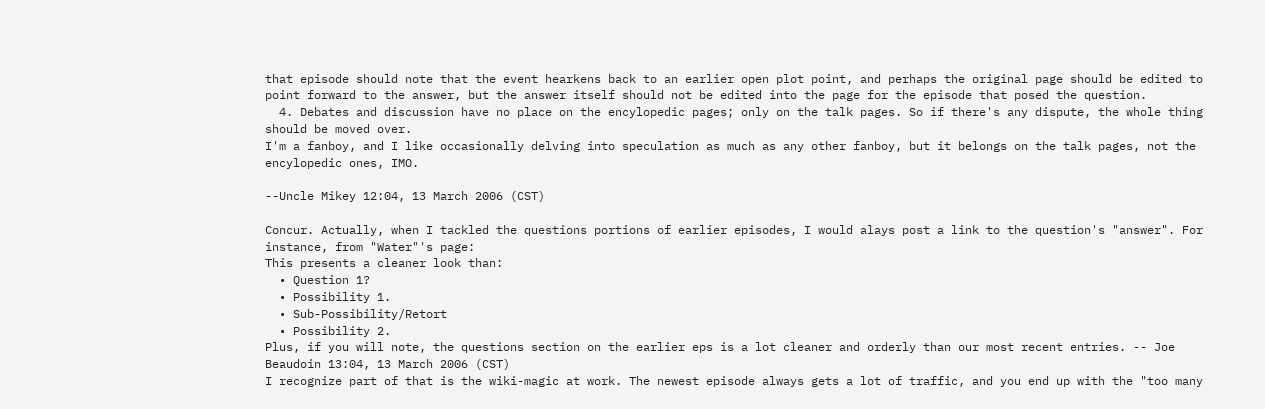that episode should note that the event hearkens back to an earlier open plot point, and perhaps the original page should be edited to point forward to the answer, but the answer itself should not be edited into the page for the episode that posed the question.
  4. Debates and discussion have no place on the encylopedic pages; only on the talk pages. So if there's any dispute, the whole thing should be moved over.
I'm a fanboy, and I like occasionally delving into speculation as much as any other fanboy, but it belongs on the talk pages, not the encylopedic ones, IMO.

--Uncle Mikey 12:04, 13 March 2006 (CST)

Concur. Actually, when I tackled the questions portions of earlier episodes, I would alays post a link to the question's "answer". For instance, from "Water"'s page:
This presents a cleaner look than:
  • Question 1?
  • Possibility 1.
  • Sub-Possibility/Retort
  • Possibility 2.
Plus, if you will note, the questions section on the earlier eps is a lot cleaner and orderly than our most recent entries. -- Joe Beaudoin 13:04, 13 March 2006 (CST)
I recognize part of that is the wiki-magic at work. The newest episode always gets a lot of traffic, and you end up with the "too many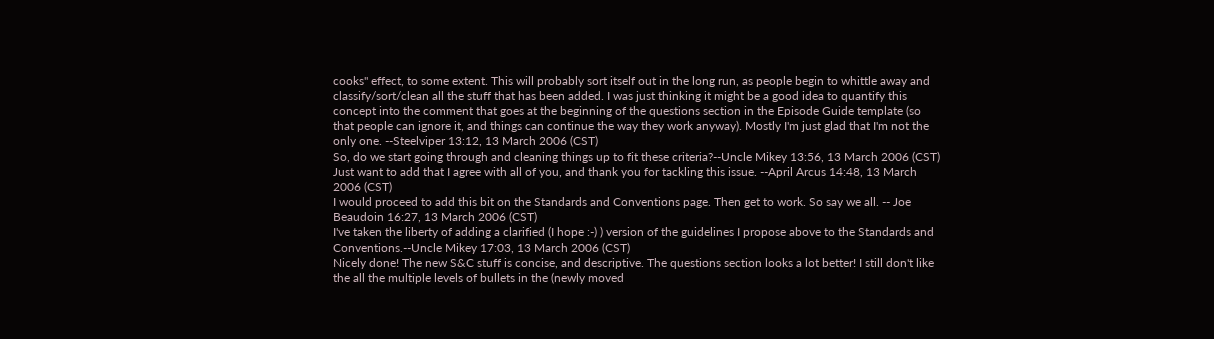cooks" effect, to some extent. This will probably sort itself out in the long run, as people begin to whittle away and classify/sort/clean all the stuff that has been added. I was just thinking it might be a good idea to quantify this concept into the comment that goes at the beginning of the questions section in the Episode Guide template (so that people can ignore it, and things can continue the way they work anyway). Mostly I'm just glad that I'm not the only one. --Steelviper 13:12, 13 March 2006 (CST)
So, do we start going through and cleaning things up to fit these criteria?--Uncle Mikey 13:56, 13 March 2006 (CST)
Just want to add that I agree with all of you, and thank you for tackling this issue. --April Arcus 14:48, 13 March 2006 (CST)
I would proceed to add this bit on the Standards and Conventions page. Then get to work. So say we all. -- Joe Beaudoin 16:27, 13 March 2006 (CST)
I've taken the liberty of adding a clarified (I hope :-) ) version of the guidelines I propose above to the Standards and Conventions.--Uncle Mikey 17:03, 13 March 2006 (CST)
Nicely done! The new S&C stuff is concise, and descriptive. The questions section looks a lot better! I still don't like the all the multiple levels of bullets in the (newly moved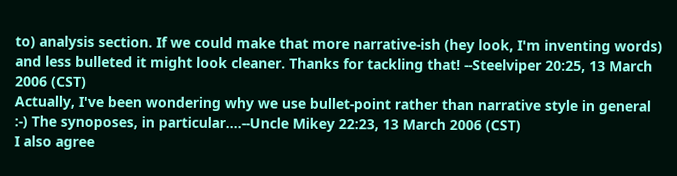to) analysis section. If we could make that more narrative-ish (hey look, I'm inventing words) and less bulleted it might look cleaner. Thanks for tackling that! --Steelviper 20:25, 13 March 2006 (CST)
Actually, I've been wondering why we use bullet-point rather than narrative style in general :-) The synoposes, in particular....--Uncle Mikey 22:23, 13 March 2006 (CST)
I also agree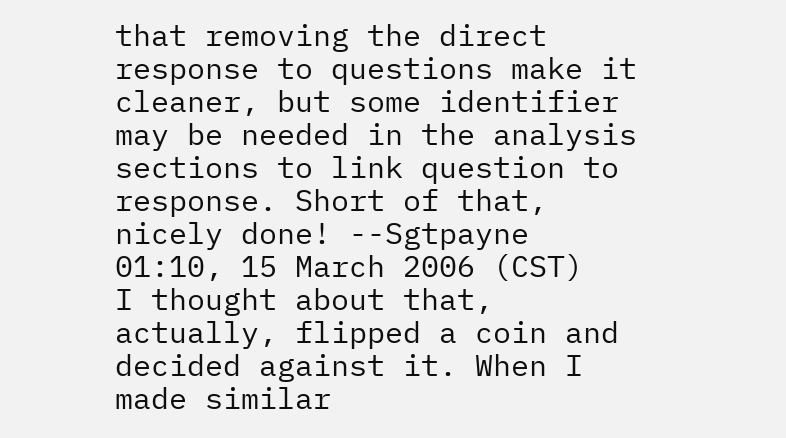that removing the direct response to questions make it cleaner, but some identifier may be needed in the analysis sections to link question to response. Short of that, nicely done! --Sgtpayne 01:10, 15 March 2006 (CST)
I thought about that, actually, flipped a coin and decided against it. When I made similar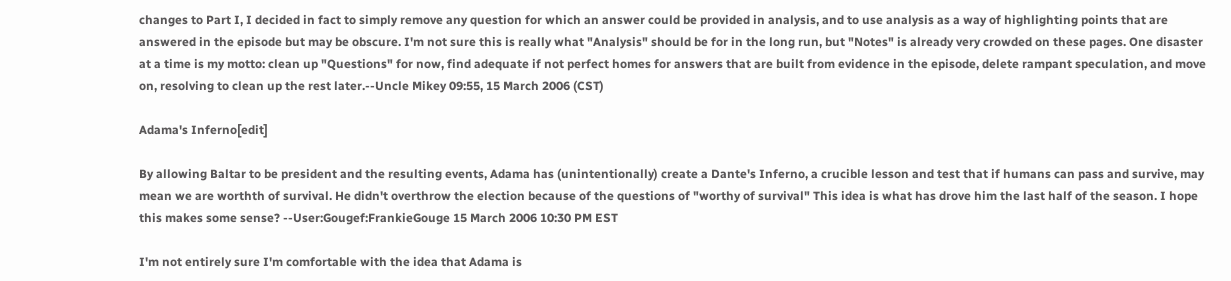changes to Part I, I decided in fact to simply remove any question for which an answer could be provided in analysis, and to use analysis as a way of highlighting points that are answered in the episode but may be obscure. I'm not sure this is really what "Analysis" should be for in the long run, but "Notes" is already very crowded on these pages. One disaster at a time is my motto: clean up "Questions" for now, find adequate if not perfect homes for answers that are built from evidence in the episode, delete rampant speculation, and move on, resolving to clean up the rest later.--Uncle Mikey 09:55, 15 March 2006 (CST)

Adama's Inferno[edit]

By allowing Baltar to be president and the resulting events, Adama has (unintentionally) create a Dante's Inferno, a crucible lesson and test that if humans can pass and survive, may mean we are worthth of survival. He didn't overthrow the election because of the questions of "worthy of survival" This idea is what has drove him the last half of the season. I hope this makes some sense? --User:Gougef:FrankieGouge 15 March 2006 10:30 PM EST

I'm not entirely sure I'm comfortable with the idea that Adama is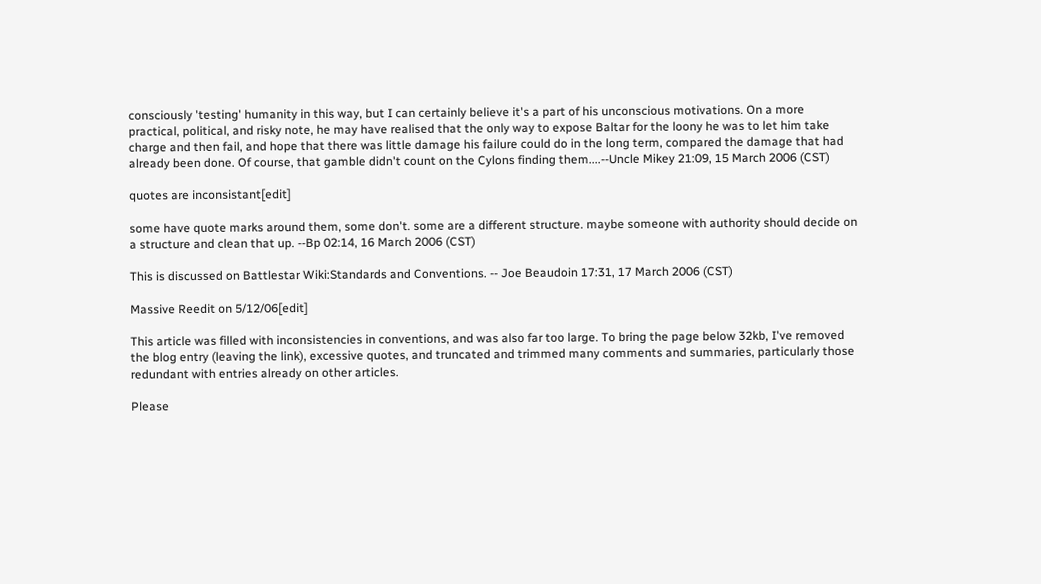consciously 'testing' humanity in this way, but I can certainly believe it's a part of his unconscious motivations. On a more practical, political, and risky note, he may have realised that the only way to expose Baltar for the loony he was to let him take charge and then fail, and hope that there was little damage his failure could do in the long term, compared the damage that had already been done. Of course, that gamble didn't count on the Cylons finding them....--Uncle Mikey 21:09, 15 March 2006 (CST)

quotes are inconsistant[edit]

some have quote marks around them, some don't. some are a different structure. maybe someone with authority should decide on a structure and clean that up. --Bp 02:14, 16 March 2006 (CST)

This is discussed on Battlestar Wiki:Standards and Conventions. -- Joe Beaudoin 17:31, 17 March 2006 (CST)

Massive Reedit on 5/12/06[edit]

This article was filled with inconsistencies in conventions, and was also far too large. To bring the page below 32kb, I've removed the blog entry (leaving the link), excessive quotes, and truncated and trimmed many comments and summaries, particularly those redundant with entries already on other articles.

Please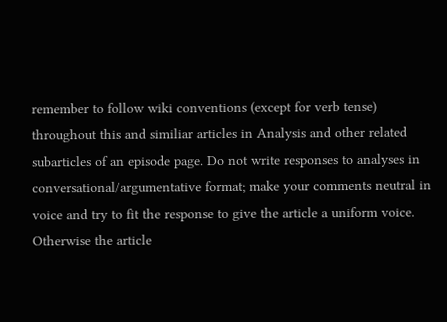remember to follow wiki conventions (except for verb tense) throughout this and similiar articles in Analysis and other related subarticles of an episode page. Do not write responses to analyses in conversational/argumentative format; make your comments neutral in voice and try to fit the response to give the article a uniform voice. Otherwise the article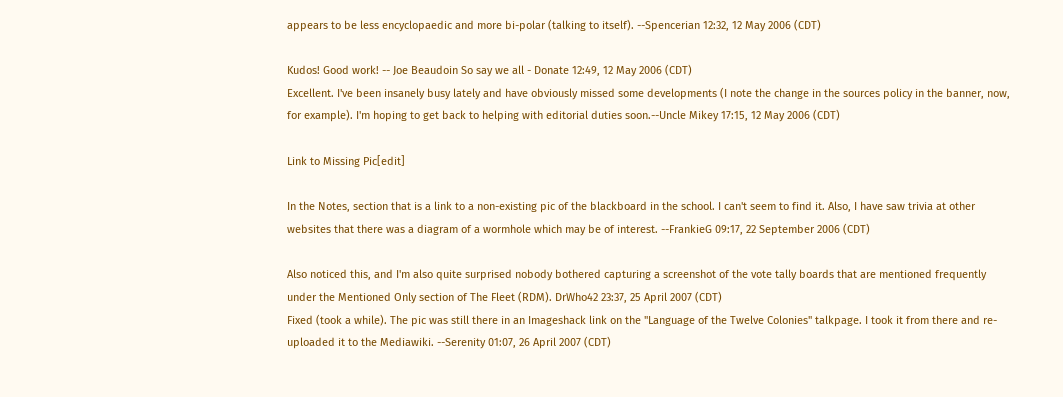appears to be less encyclopaedic and more bi-polar (talking to itself). --Spencerian 12:32, 12 May 2006 (CDT)

Kudos! Good work! -- Joe Beaudoin So say we all - Donate 12:49, 12 May 2006 (CDT)
Excellent. I've been insanely busy lately and have obviously missed some developments (I note the change in the sources policy in the banner, now, for example). I'm hoping to get back to helping with editorial duties soon.--Uncle Mikey 17:15, 12 May 2006 (CDT)

Link to Missing Pic[edit]

In the Notes, section that is a link to a non-existing pic of the blackboard in the school. I can't seem to find it. Also, I have saw trivia at other websites that there was a diagram of a wormhole which may be of interest. --FrankieG 09:17, 22 September 2006 (CDT)

Also noticed this, and I'm also quite surprised nobody bothered capturing a screenshot of the vote tally boards that are mentioned frequently under the Mentioned Only section of The Fleet (RDM). DrWho42 23:37, 25 April 2007 (CDT)
Fixed (took a while). The pic was still there in an Imageshack link on the "Language of the Twelve Colonies" talkpage. I took it from there and re-uploaded it to the Mediawiki. --Serenity 01:07, 26 April 2007 (CDT)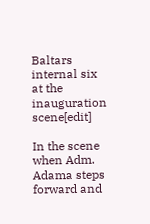Baltars internal six at the inauguration scene[edit]

In the scene when Adm. Adama steps forward and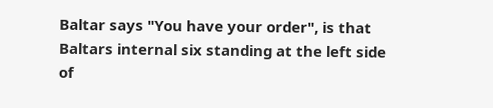Baltar says "You have your order", is that Baltars internal six standing at the left side of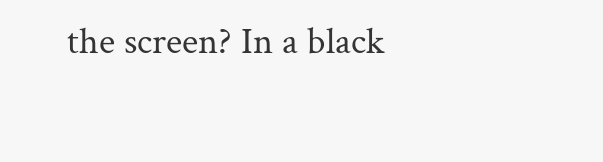the screen? In a black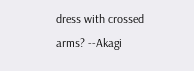dress with crossed arms? --Akagi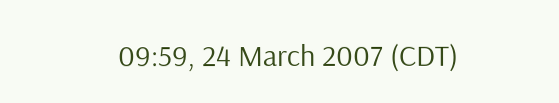09:59, 24 March 2007 (CDT)